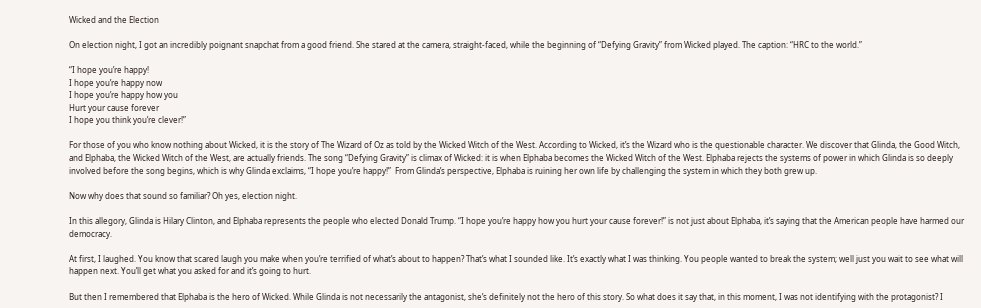Wicked and the Election

On election night, I got an incredibly poignant snapchat from a good friend. She stared at the camera, straight-faced, while the beginning of “Defying Gravity” from Wicked played. The caption: “HRC to the world.”

“I hope you’re happy!
I hope you’re happy now
I hope you’re happy how you
Hurt your cause forever
I hope you think you’re clever!”

For those of you who know nothing about Wicked, it is the story of The Wizard of Oz as told by the Wicked Witch of the West. According to Wicked, it’s the Wizard who is the questionable character. We discover that Glinda, the Good Witch, and Elphaba, the Wicked Witch of the West, are actually friends. The song “Defying Gravity” is climax of Wicked: it is when Elphaba becomes the Wicked Witch of the West. Elphaba rejects the systems of power in which Glinda is so deeply involved before the song begins, which is why Glinda exclaims, “I hope you’re happy!”  From Glinda’s perspective, Elphaba is ruining her own life by challenging the system in which they both grew up.

Now why does that sound so familiar? Oh yes, election night.

In this allegory, Glinda is Hilary Clinton, and Elphaba represents the people who elected Donald Trump. “I hope you’re happy how you hurt your cause forever!” is not just about Elphaba, it’s saying that the American people have harmed our democracy.

At first, I laughed. You know that scared laugh you make when you’re terrified of what’s about to happen? That’s what I sounded like. It’s exactly what I was thinking. You people wanted to break the system; well just you wait to see what will happen next. You’ll get what you asked for and it’s going to hurt.

But then I remembered that Elphaba is the hero of Wicked. While Glinda is not necessarily the antagonist, she’s definitely not the hero of this story. So what does it say that, in this moment, I was not identifying with the protagonist? I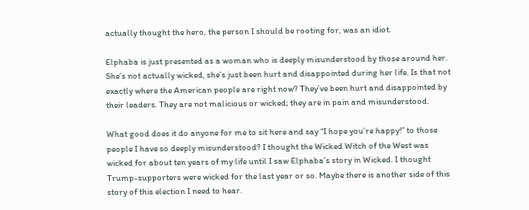actually thought the hero, the person I should be rooting for, was an idiot.

Elphaba is just presented as a woman who is deeply misunderstood by those around her. She’s not actually wicked, she’s just been hurt and disappointed during her life. Is that not exactly where the American people are right now? They’ve been hurt and disappointed by their leaders. They are not malicious or wicked; they are in pain and misunderstood.

What good does it do anyone for me to sit here and say “I hope you’re happy!” to those people I have so deeply misunderstood? I thought the Wicked Witch of the West was wicked for about ten years of my life until I saw Elphaba’s story in Wicked. I thought Trump-supporters were wicked for the last year or so. Maybe there is another side of this story of this election I need to hear.